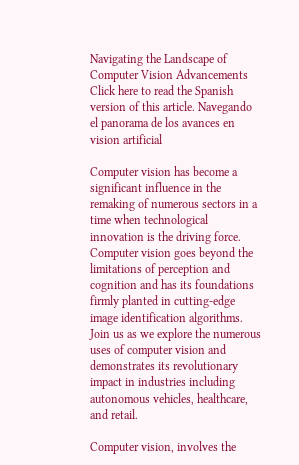Navigating the Landscape of Computer Vision Advancements
Click here to read the Spanish version of this article. Navegando el panorama de los avances en vision artificial

Computer vision has become a significant influence in the remaking of numerous sectors in a time when technological innovation is the driving force. Computer vision goes beyond the limitations of perception and cognition and has its foundations firmly planted in cutting-edge image identification algorithms. Join us as we explore the numerous uses of computer vision and demonstrates its revolutionary impact in industries including autonomous vehicles, healthcare, and retail.

Computer vision, involves the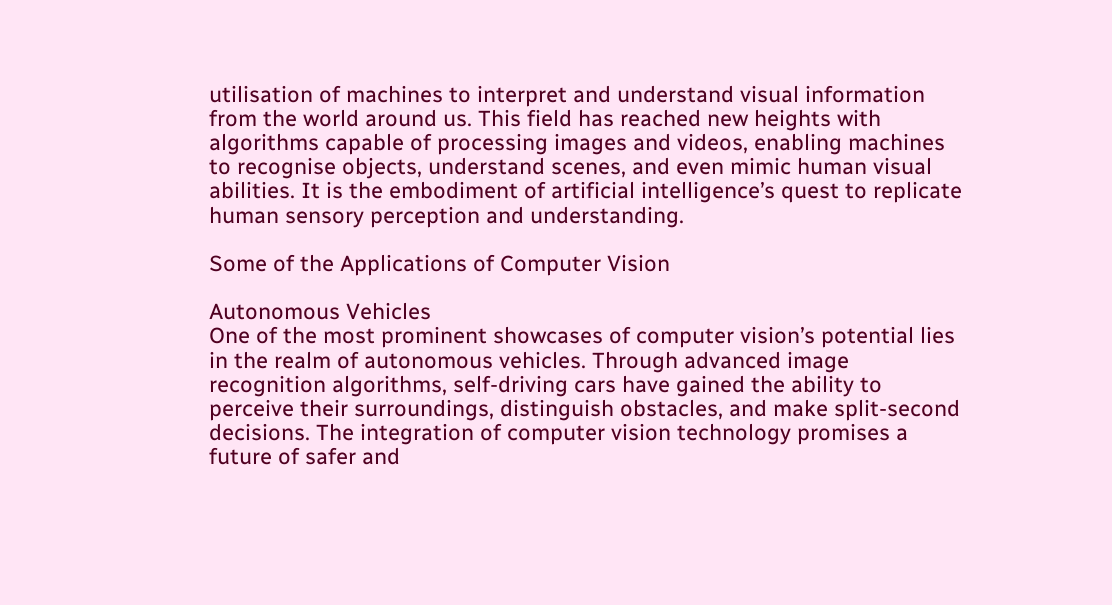utilisation of machines to interpret and understand visual information from the world around us. This field has reached new heights with algorithms capable of processing images and videos, enabling machines to recognise objects, understand scenes, and even mimic human visual abilities. It is the embodiment of artificial intelligence’s quest to replicate human sensory perception and understanding.

Some of the Applications of Computer Vision

Autonomous Vehicles
One of the most prominent showcases of computer vision’s potential lies in the realm of autonomous vehicles. Through advanced image recognition algorithms, self-driving cars have gained the ability to perceive their surroundings, distinguish obstacles, and make split-second decisions. The integration of computer vision technology promises a future of safer and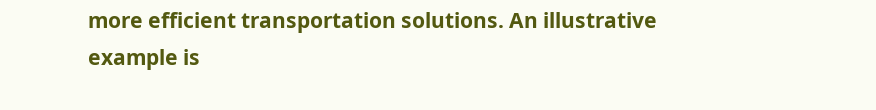more efficient transportation solutions. An illustrative example is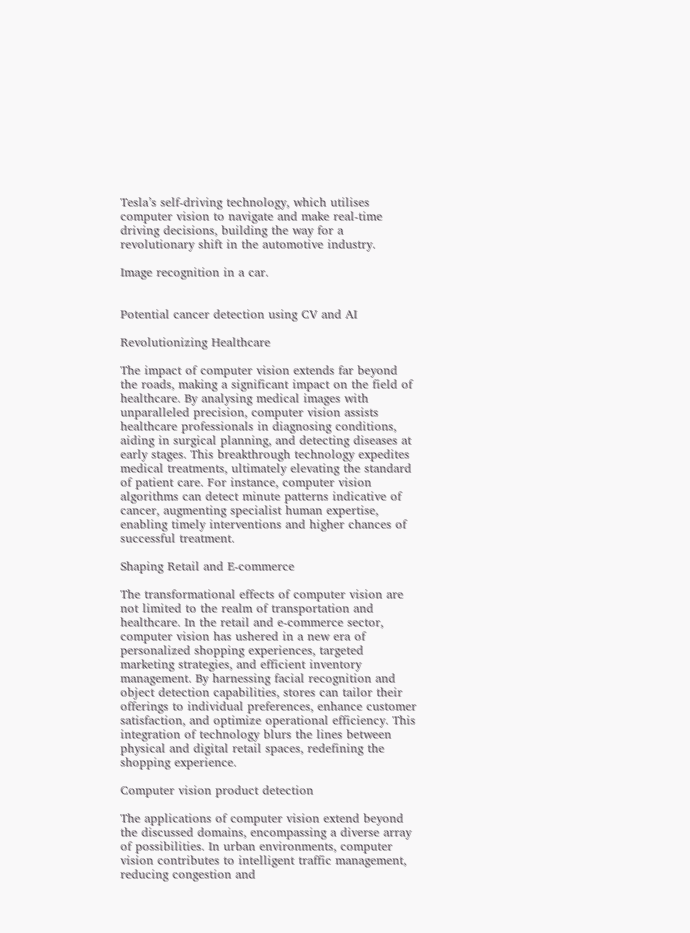Tesla’s self-driving technology, which utilises computer vision to navigate and make real-time driving decisions, building the way for a revolutionary shift in the automotive industry.

Image recognition in a car.


Potential cancer detection using CV and AI

Revolutionizing Healthcare

The impact of computer vision extends far beyond the roads, making a significant impact on the field of healthcare. By analysing medical images with unparalleled precision, computer vision assists healthcare professionals in diagnosing conditions, aiding in surgical planning, and detecting diseases at early stages. This breakthrough technology expedites medical treatments, ultimately elevating the standard of patient care. For instance, computer vision algorithms can detect minute patterns indicative of cancer, augmenting specialist human expertise, enabling timely interventions and higher chances of successful treatment.

Shaping Retail and E-commerce

The transformational effects of computer vision are not limited to the realm of transportation and healthcare. In the retail and e-commerce sector, computer vision has ushered in a new era of personalized shopping experiences, targeted marketing strategies, and efficient inventory management. By harnessing facial recognition and object detection capabilities, stores can tailor their offerings to individual preferences, enhance customer satisfaction, and optimize operational efficiency. This integration of technology blurs the lines between physical and digital retail spaces, redefining the shopping experience.

Computer vision product detection

The applications of computer vision extend beyond the discussed domains, encompassing a diverse array of possibilities. In urban environments, computer vision contributes to intelligent traffic management, reducing congestion and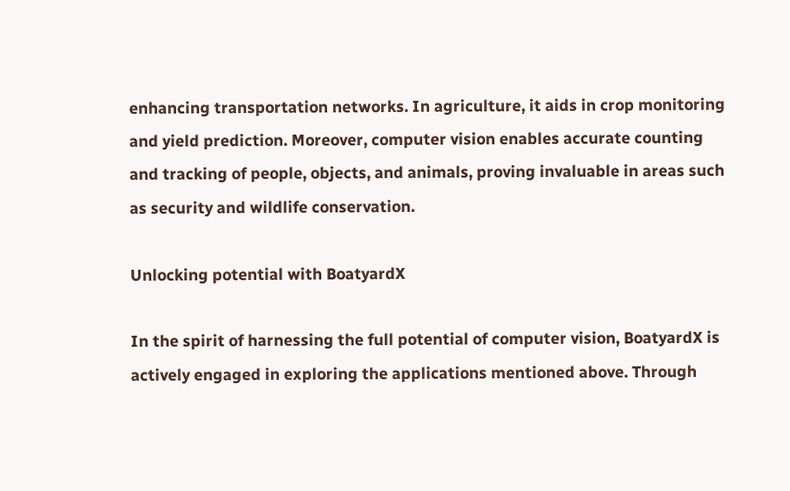enhancing transportation networks. In agriculture, it aids in crop monitoring and yield prediction. Moreover, computer vision enables accurate counting and tracking of people, objects, and animals, proving invaluable in areas such as security and wildlife conservation.

Unlocking potential with BoatyardX

In the spirit of harnessing the full potential of computer vision, BoatyardX is actively engaged in exploring the applications mentioned above. Through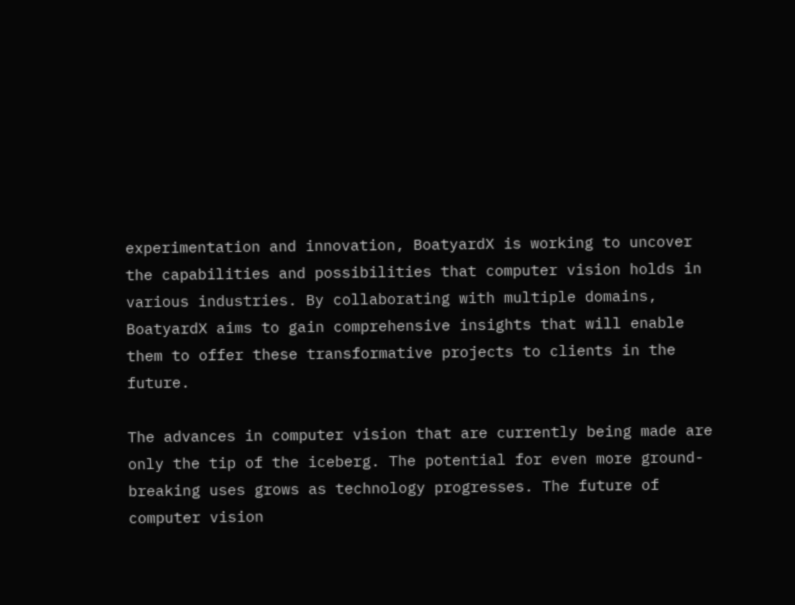experimentation and innovation, BoatyardX is working to uncover the capabilities and possibilities that computer vision holds in various industries. By collaborating with multiple domains, BoatyardX aims to gain comprehensive insights that will enable them to offer these transformative projects to clients in the future.

The advances in computer vision that are currently being made are only the tip of the iceberg. The potential for even more ground-breaking uses grows as technology progresses. The future of computer vision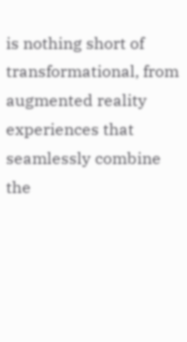is nothing short of transformational, from augmented reality experiences that seamlessly combine the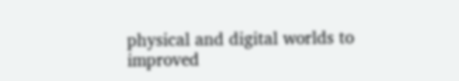physical and digital worlds to improved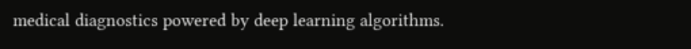medical diagnostics powered by deep learning algorithms.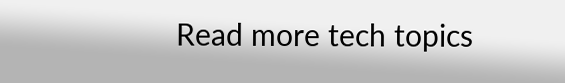Read more tech topics